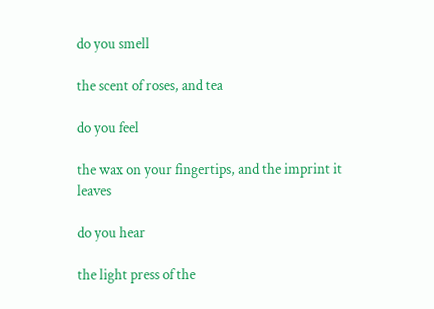do you smell

the scent of roses, and tea

do you feel

the wax on your fingertips, and the imprint it leaves

do you hear

the light press of the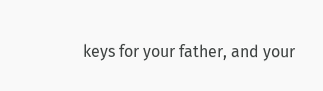keys for your father, and your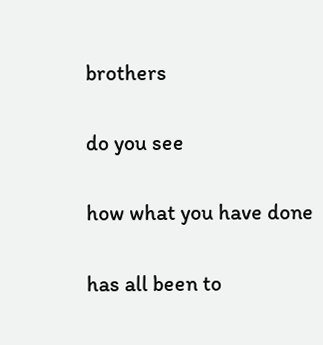brothers

do you see

how what you have done

has all been to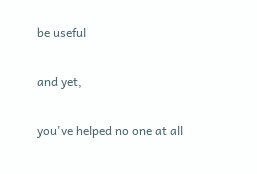be useful

and yet,

you've helped no one at all